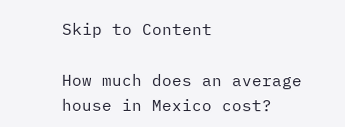Skip to Content

How much does an average house in Mexico cost?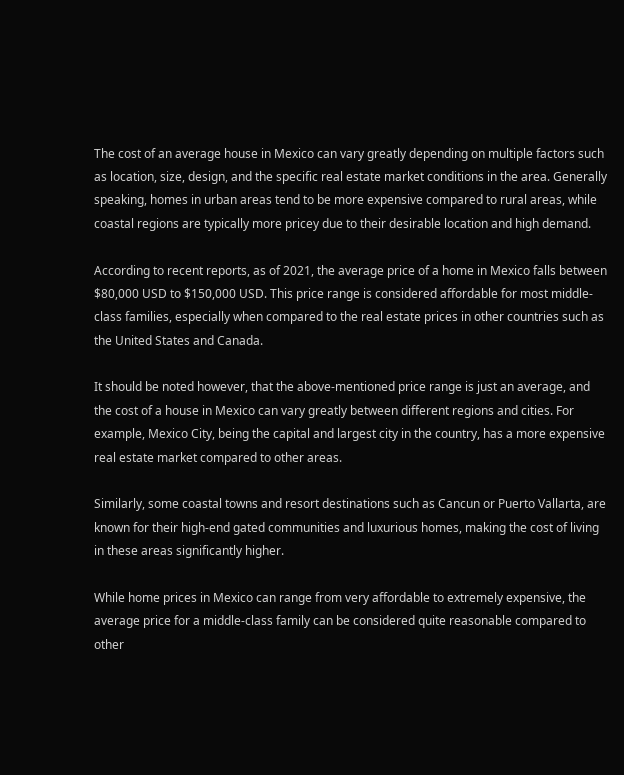The cost of an average house in Mexico can vary greatly depending on multiple factors such as location, size, design, and the specific real estate market conditions in the area. Generally speaking, homes in urban areas tend to be more expensive compared to rural areas, while coastal regions are typically more pricey due to their desirable location and high demand.

According to recent reports, as of 2021, the average price of a home in Mexico falls between $80,000 USD to $150,000 USD. This price range is considered affordable for most middle-class families, especially when compared to the real estate prices in other countries such as the United States and Canada.

It should be noted however, that the above-mentioned price range is just an average, and the cost of a house in Mexico can vary greatly between different regions and cities. For example, Mexico City, being the capital and largest city in the country, has a more expensive real estate market compared to other areas.

Similarly, some coastal towns and resort destinations such as Cancun or Puerto Vallarta, are known for their high-end gated communities and luxurious homes, making the cost of living in these areas significantly higher.

While home prices in Mexico can range from very affordable to extremely expensive, the average price for a middle-class family can be considered quite reasonable compared to other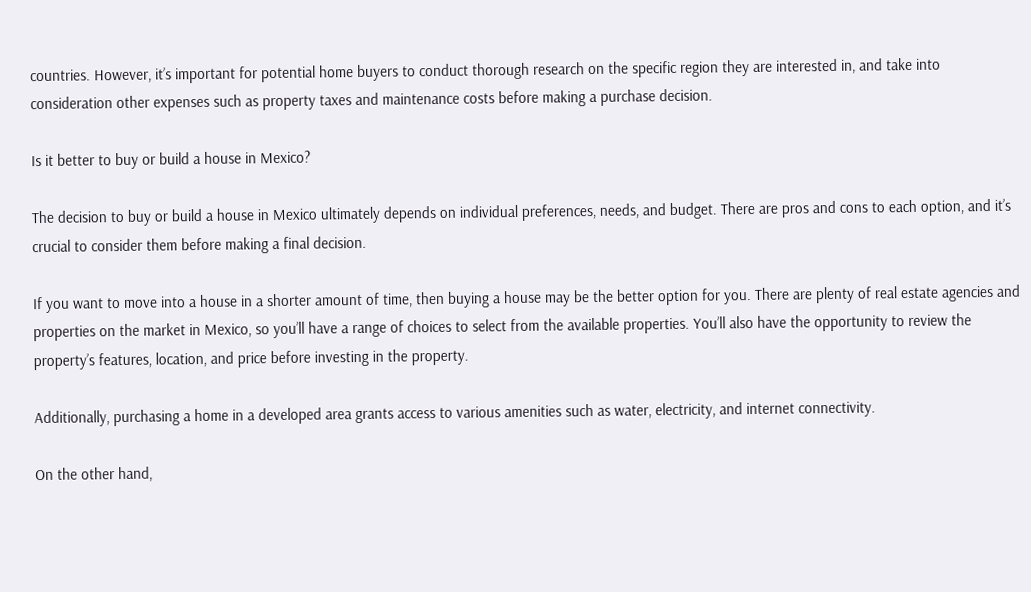countries. However, it’s important for potential home buyers to conduct thorough research on the specific region they are interested in, and take into consideration other expenses such as property taxes and maintenance costs before making a purchase decision.

Is it better to buy or build a house in Mexico?

The decision to buy or build a house in Mexico ultimately depends on individual preferences, needs, and budget. There are pros and cons to each option, and it’s crucial to consider them before making a final decision.

If you want to move into a house in a shorter amount of time, then buying a house may be the better option for you. There are plenty of real estate agencies and properties on the market in Mexico, so you’ll have a range of choices to select from the available properties. You’ll also have the opportunity to review the property’s features, location, and price before investing in the property.

Additionally, purchasing a home in a developed area grants access to various amenities such as water, electricity, and internet connectivity.

On the other hand,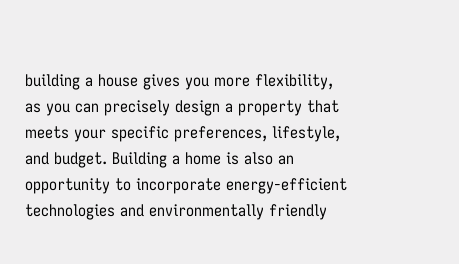building a house gives you more flexibility, as you can precisely design a property that meets your specific preferences, lifestyle, and budget. Building a home is also an opportunity to incorporate energy-efficient technologies and environmentally friendly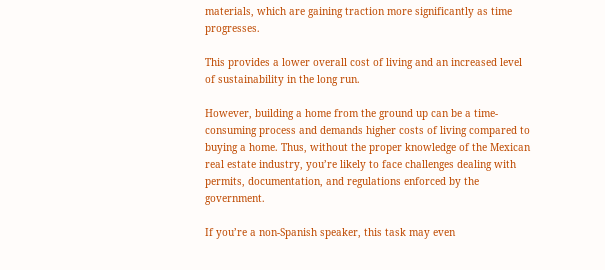materials, which are gaining traction more significantly as time progresses.

This provides a lower overall cost of living and an increased level of sustainability in the long run.

However, building a home from the ground up can be a time-consuming process and demands higher costs of living compared to buying a home. Thus, without the proper knowledge of the Mexican real estate industry, you’re likely to face challenges dealing with permits, documentation, and regulations enforced by the government.

If you’re a non-Spanish speaker, this task may even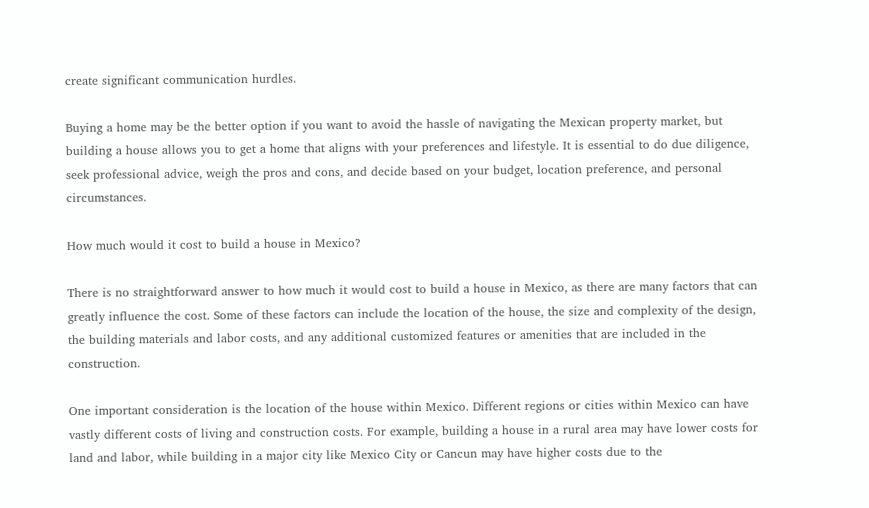create significant communication hurdles.

Buying a home may be the better option if you want to avoid the hassle of navigating the Mexican property market, but building a house allows you to get a home that aligns with your preferences and lifestyle. It is essential to do due diligence, seek professional advice, weigh the pros and cons, and decide based on your budget, location preference, and personal circumstances.

How much would it cost to build a house in Mexico?

There is no straightforward answer to how much it would cost to build a house in Mexico, as there are many factors that can greatly influence the cost. Some of these factors can include the location of the house, the size and complexity of the design, the building materials and labor costs, and any additional customized features or amenities that are included in the construction.

One important consideration is the location of the house within Mexico. Different regions or cities within Mexico can have vastly different costs of living and construction costs. For example, building a house in a rural area may have lower costs for land and labor, while building in a major city like Mexico City or Cancun may have higher costs due to the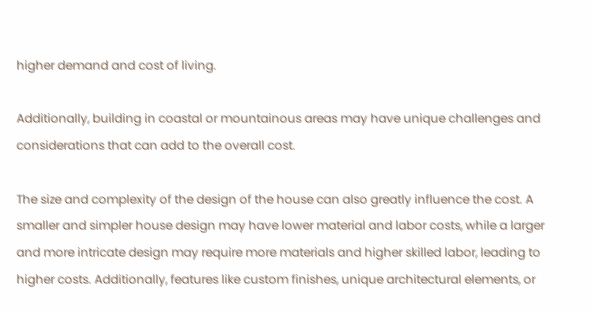higher demand and cost of living.

Additionally, building in coastal or mountainous areas may have unique challenges and considerations that can add to the overall cost.

The size and complexity of the design of the house can also greatly influence the cost. A smaller and simpler house design may have lower material and labor costs, while a larger and more intricate design may require more materials and higher skilled labor, leading to higher costs. Additionally, features like custom finishes, unique architectural elements, or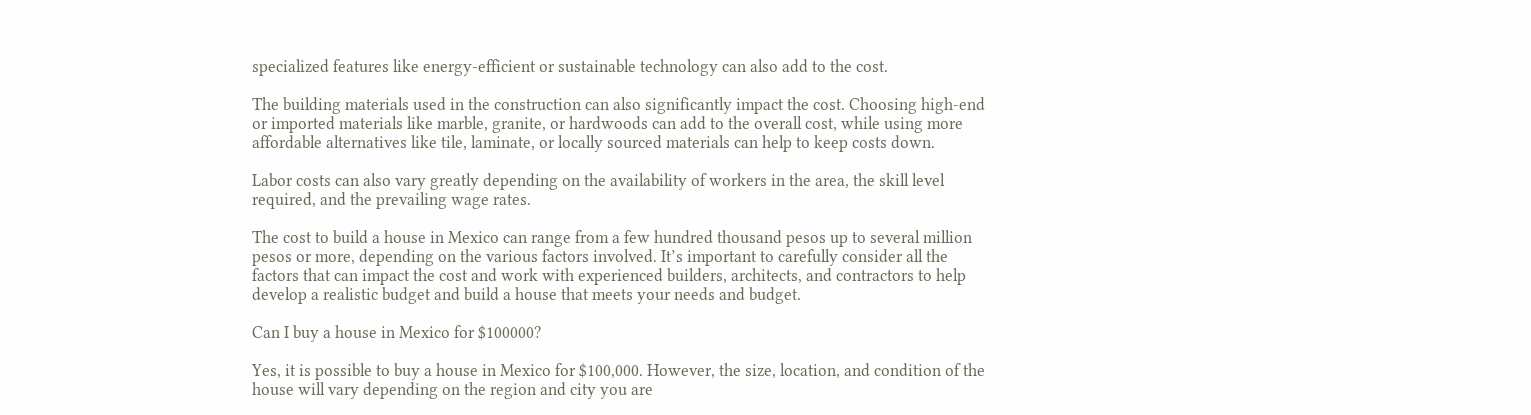specialized features like energy-efficient or sustainable technology can also add to the cost.

The building materials used in the construction can also significantly impact the cost. Choosing high-end or imported materials like marble, granite, or hardwoods can add to the overall cost, while using more affordable alternatives like tile, laminate, or locally sourced materials can help to keep costs down.

Labor costs can also vary greatly depending on the availability of workers in the area, the skill level required, and the prevailing wage rates.

The cost to build a house in Mexico can range from a few hundred thousand pesos up to several million pesos or more, depending on the various factors involved. It’s important to carefully consider all the factors that can impact the cost and work with experienced builders, architects, and contractors to help develop a realistic budget and build a house that meets your needs and budget.

Can I buy a house in Mexico for $100000?

Yes, it is possible to buy a house in Mexico for $100,000. However, the size, location, and condition of the house will vary depending on the region and city you are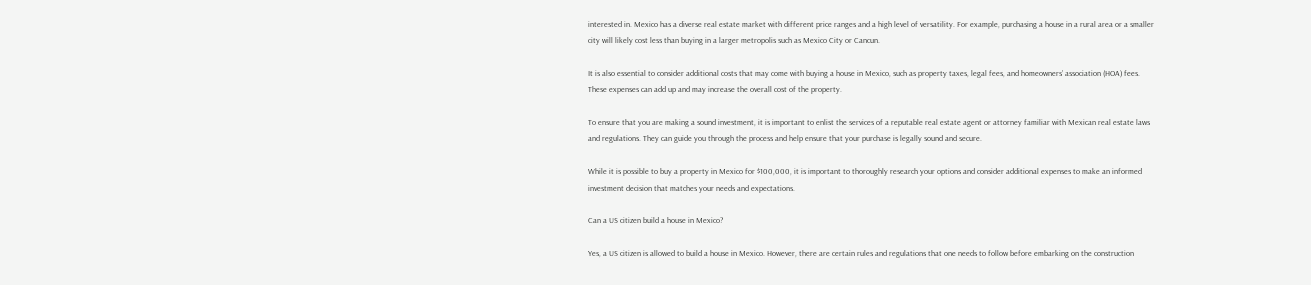interested in. Mexico has a diverse real estate market with different price ranges and a high level of versatility. For example, purchasing a house in a rural area or a smaller city will likely cost less than buying in a larger metropolis such as Mexico City or Cancun.

It is also essential to consider additional costs that may come with buying a house in Mexico, such as property taxes, legal fees, and homeowners’ association (HOA) fees. These expenses can add up and may increase the overall cost of the property.

To ensure that you are making a sound investment, it is important to enlist the services of a reputable real estate agent or attorney familiar with Mexican real estate laws and regulations. They can guide you through the process and help ensure that your purchase is legally sound and secure.

While it is possible to buy a property in Mexico for $100,000, it is important to thoroughly research your options and consider additional expenses to make an informed investment decision that matches your needs and expectations.

Can a US citizen build a house in Mexico?

Yes, a US citizen is allowed to build a house in Mexico. However, there are certain rules and regulations that one needs to follow before embarking on the construction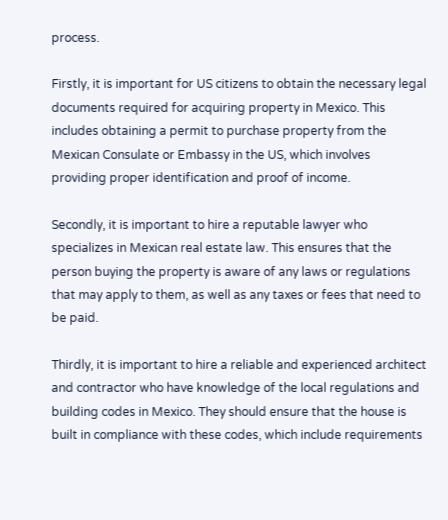process.

Firstly, it is important for US citizens to obtain the necessary legal documents required for acquiring property in Mexico. This includes obtaining a permit to purchase property from the Mexican Consulate or Embassy in the US, which involves providing proper identification and proof of income.

Secondly, it is important to hire a reputable lawyer who specializes in Mexican real estate law. This ensures that the person buying the property is aware of any laws or regulations that may apply to them, as well as any taxes or fees that need to be paid.

Thirdly, it is important to hire a reliable and experienced architect and contractor who have knowledge of the local regulations and building codes in Mexico. They should ensure that the house is built in compliance with these codes, which include requirements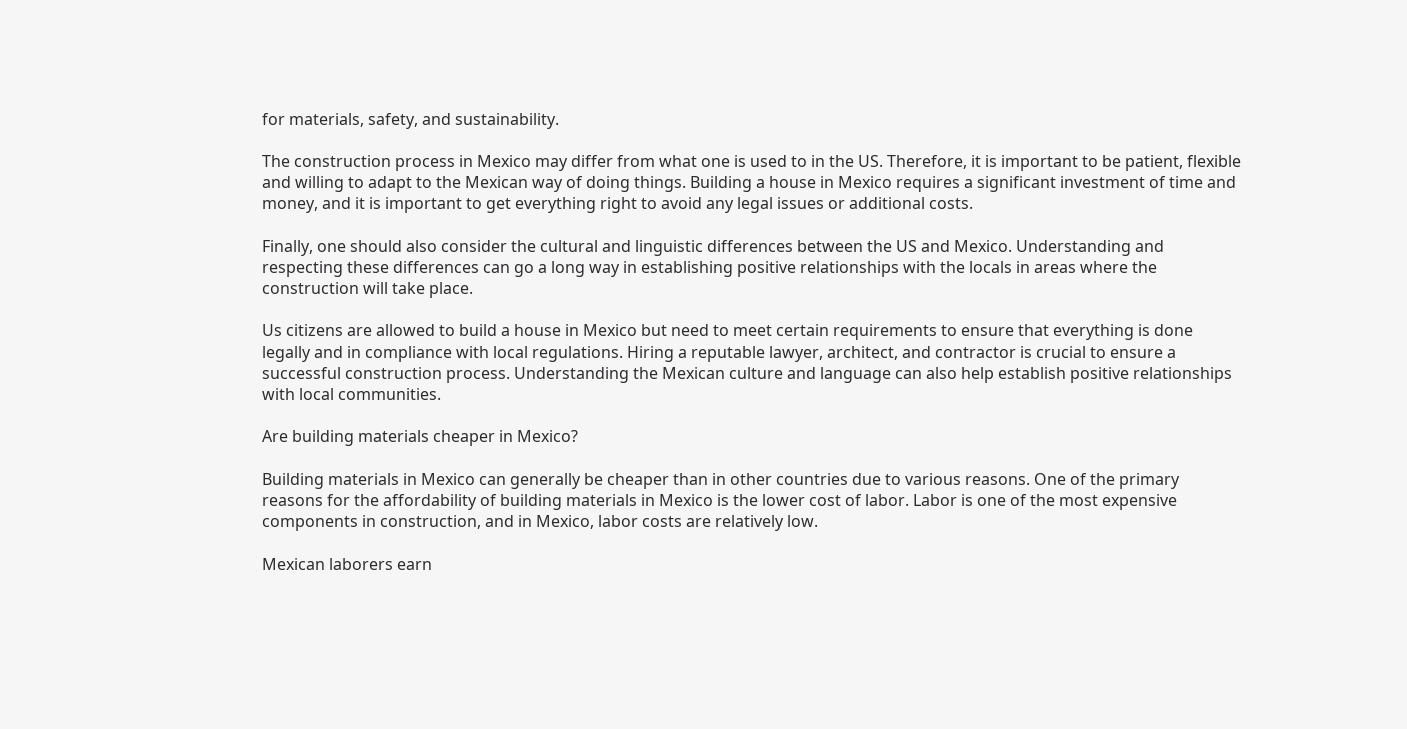for materials, safety, and sustainability.

The construction process in Mexico may differ from what one is used to in the US. Therefore, it is important to be patient, flexible and willing to adapt to the Mexican way of doing things. Building a house in Mexico requires a significant investment of time and money, and it is important to get everything right to avoid any legal issues or additional costs.

Finally, one should also consider the cultural and linguistic differences between the US and Mexico. Understanding and respecting these differences can go a long way in establishing positive relationships with the locals in areas where the construction will take place.

Us citizens are allowed to build a house in Mexico but need to meet certain requirements to ensure that everything is done legally and in compliance with local regulations. Hiring a reputable lawyer, architect, and contractor is crucial to ensure a successful construction process. Understanding the Mexican culture and language can also help establish positive relationships with local communities.

Are building materials cheaper in Mexico?

Building materials in Mexico can generally be cheaper than in other countries due to various reasons. One of the primary reasons for the affordability of building materials in Mexico is the lower cost of labor. Labor is one of the most expensive components in construction, and in Mexico, labor costs are relatively low.

Mexican laborers earn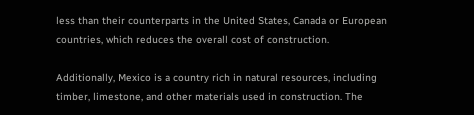less than their counterparts in the United States, Canada or European countries, which reduces the overall cost of construction.

Additionally, Mexico is a country rich in natural resources, including timber, limestone, and other materials used in construction. The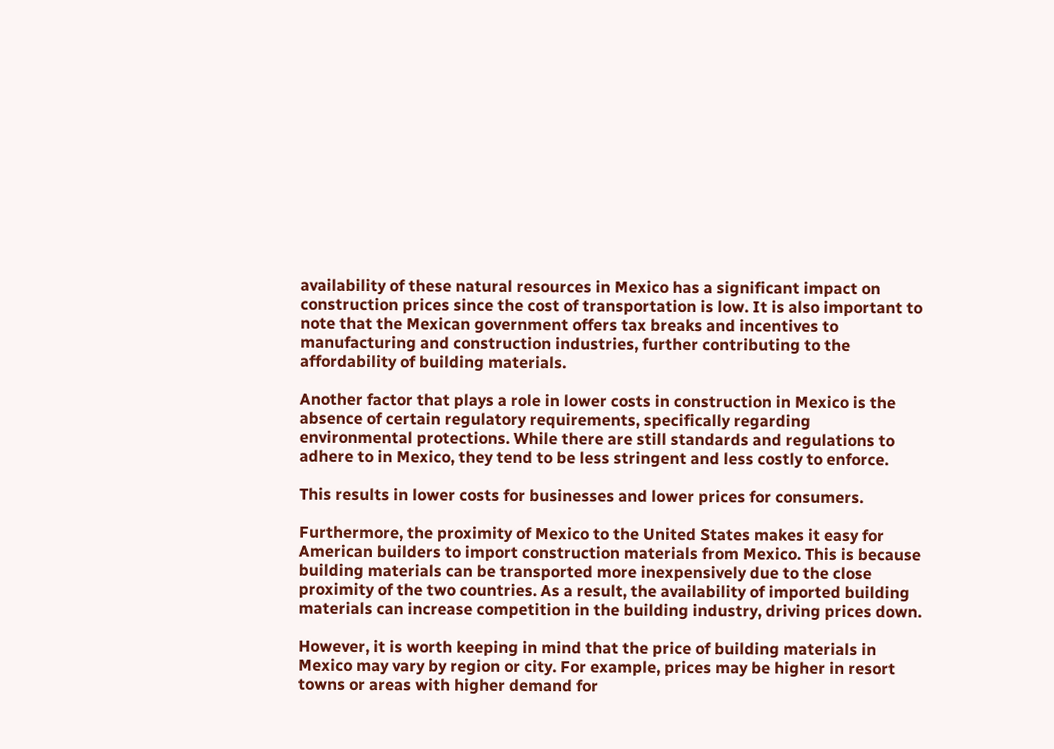availability of these natural resources in Mexico has a significant impact on construction prices since the cost of transportation is low. It is also important to note that the Mexican government offers tax breaks and incentives to manufacturing and construction industries, further contributing to the affordability of building materials.

Another factor that plays a role in lower costs in construction in Mexico is the absence of certain regulatory requirements, specifically regarding environmental protections. While there are still standards and regulations to adhere to in Mexico, they tend to be less stringent and less costly to enforce.

This results in lower costs for businesses and lower prices for consumers.

Furthermore, the proximity of Mexico to the United States makes it easy for American builders to import construction materials from Mexico. This is because building materials can be transported more inexpensively due to the close proximity of the two countries. As a result, the availability of imported building materials can increase competition in the building industry, driving prices down.

However, it is worth keeping in mind that the price of building materials in Mexico may vary by region or city. For example, prices may be higher in resort towns or areas with higher demand for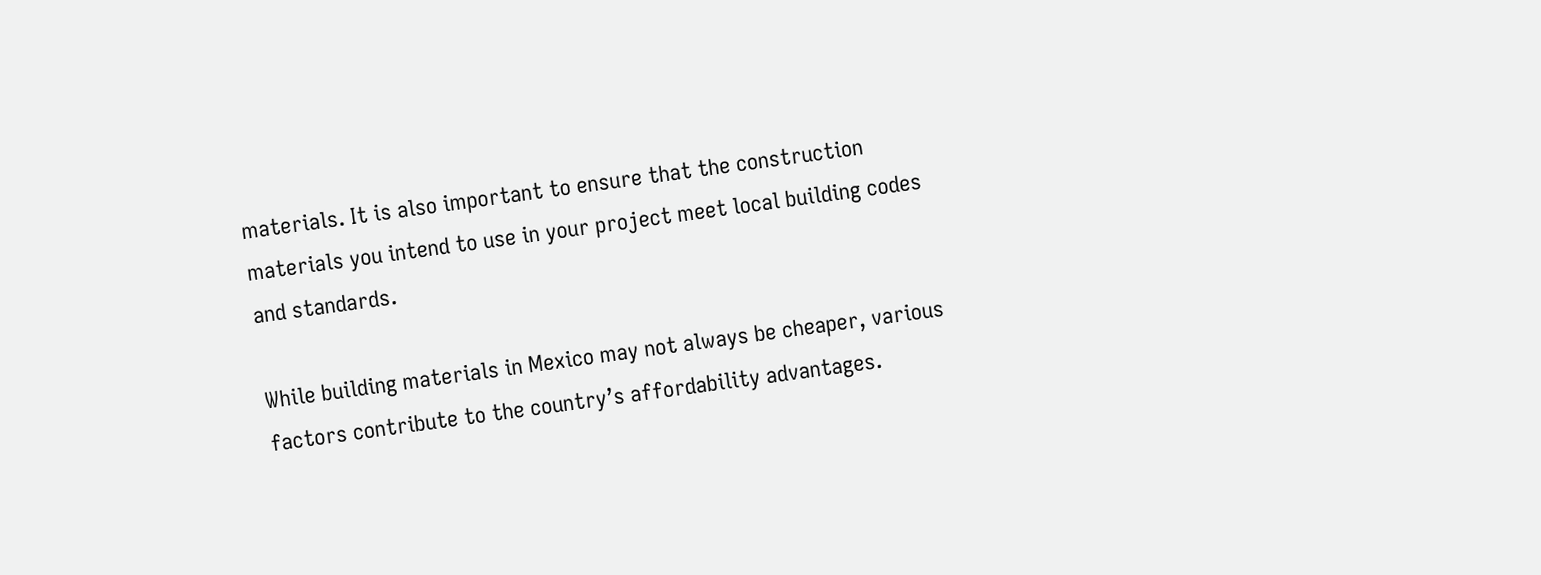materials. It is also important to ensure that the construction materials you intend to use in your project meet local building codes and standards.

While building materials in Mexico may not always be cheaper, various factors contribute to the country’s affordability advantages.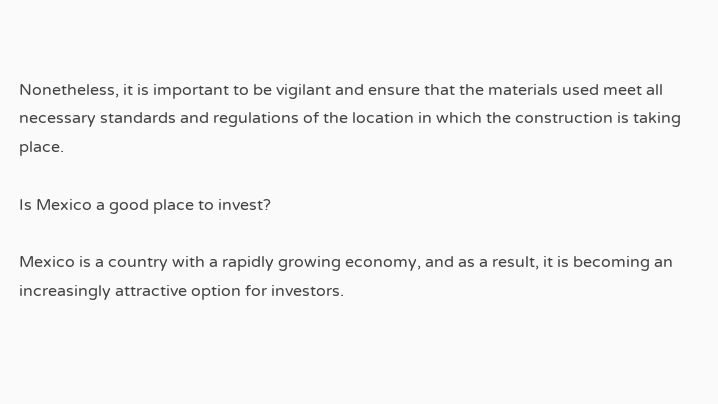Nonetheless, it is important to be vigilant and ensure that the materials used meet all necessary standards and regulations of the location in which the construction is taking place.

Is Mexico a good place to invest?

Mexico is a country with a rapidly growing economy, and as a result, it is becoming an increasingly attractive option for investors.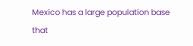Mexico has a large population base that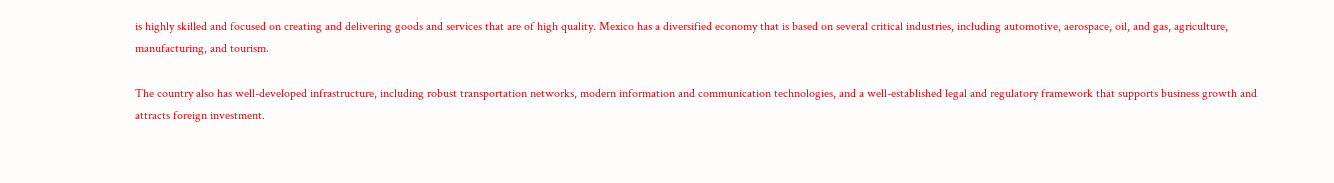is highly skilled and focused on creating and delivering goods and services that are of high quality. Mexico has a diversified economy that is based on several critical industries, including automotive, aerospace, oil, and gas, agriculture, manufacturing, and tourism.

The country also has well-developed infrastructure, including robust transportation networks, modern information and communication technologies, and a well-established legal and regulatory framework that supports business growth and attracts foreign investment.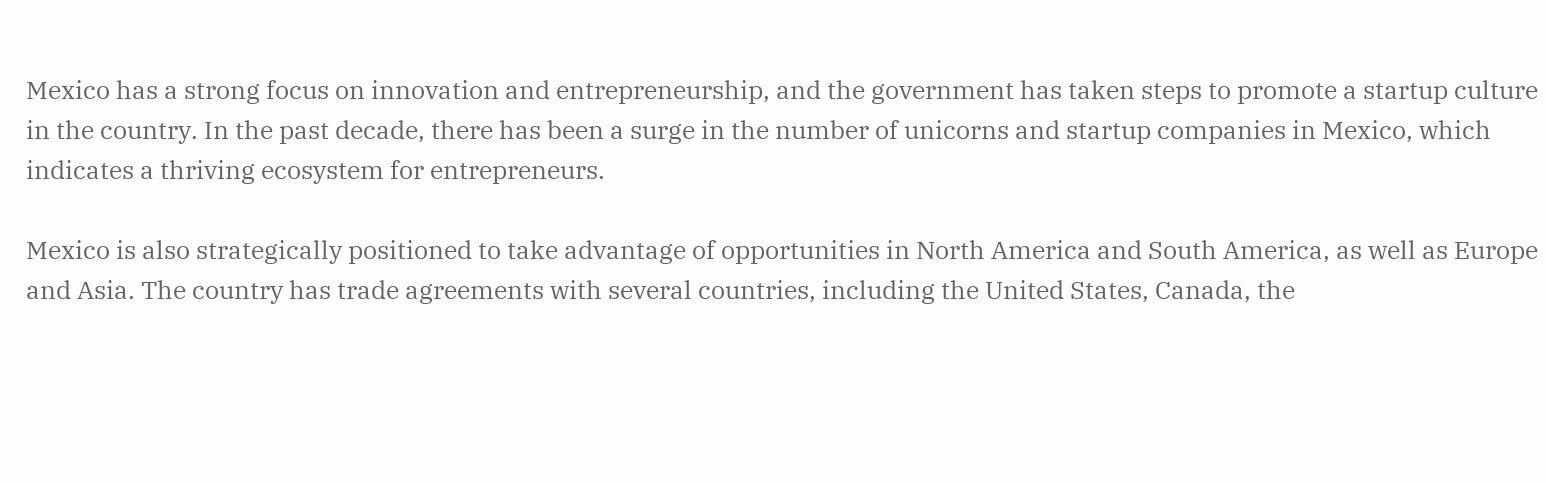Mexico has a strong focus on innovation and entrepreneurship, and the government has taken steps to promote a startup culture in the country. In the past decade, there has been a surge in the number of unicorns and startup companies in Mexico, which indicates a thriving ecosystem for entrepreneurs.

Mexico is also strategically positioned to take advantage of opportunities in North America and South America, as well as Europe and Asia. The country has trade agreements with several countries, including the United States, Canada, the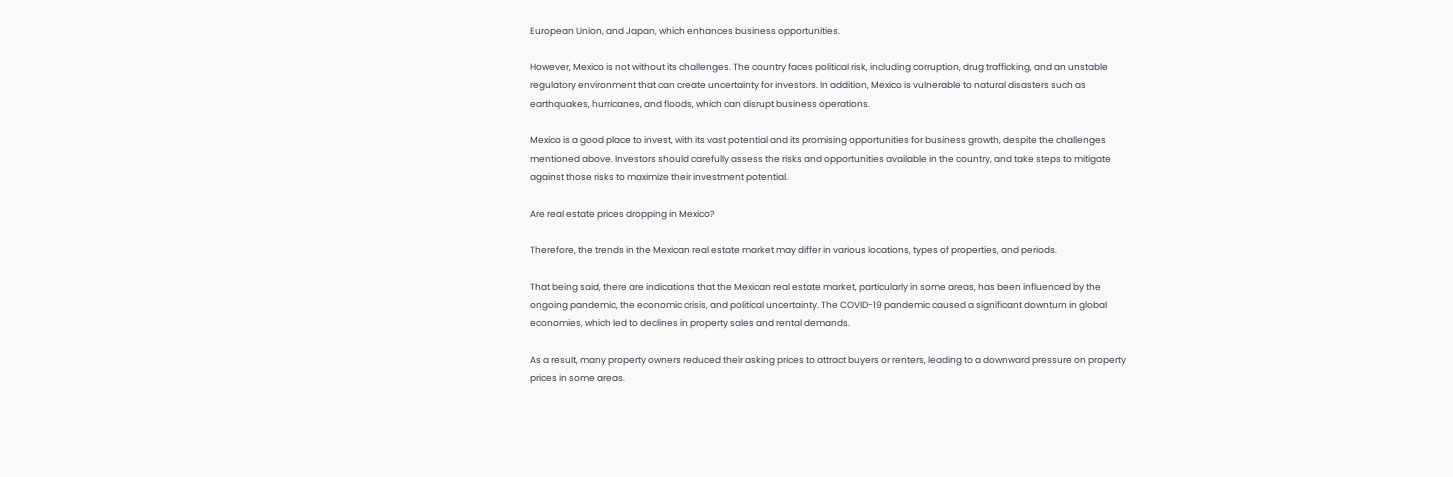European Union, and Japan, which enhances business opportunities.

However, Mexico is not without its challenges. The country faces political risk, including corruption, drug trafficking, and an unstable regulatory environment that can create uncertainty for investors. In addition, Mexico is vulnerable to natural disasters such as earthquakes, hurricanes, and floods, which can disrupt business operations.

Mexico is a good place to invest, with its vast potential and its promising opportunities for business growth, despite the challenges mentioned above. Investors should carefully assess the risks and opportunities available in the country, and take steps to mitigate against those risks to maximize their investment potential.

Are real estate prices dropping in Mexico?

Therefore, the trends in the Mexican real estate market may differ in various locations, types of properties, and periods.

That being said, there are indications that the Mexican real estate market, particularly in some areas, has been influenced by the ongoing pandemic, the economic crisis, and political uncertainty. The COVID-19 pandemic caused a significant downturn in global economies, which led to declines in property sales and rental demands.

As a result, many property owners reduced their asking prices to attract buyers or renters, leading to a downward pressure on property prices in some areas.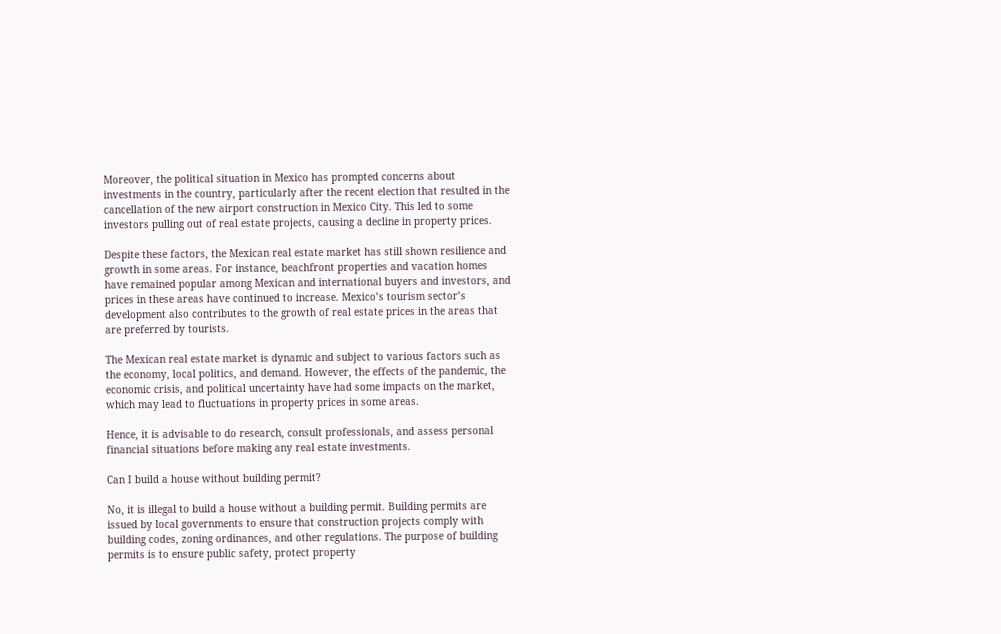Moreover, the political situation in Mexico has prompted concerns about investments in the country, particularly after the recent election that resulted in the cancellation of the new airport construction in Mexico City. This led to some investors pulling out of real estate projects, causing a decline in property prices.

Despite these factors, the Mexican real estate market has still shown resilience and growth in some areas. For instance, beachfront properties and vacation homes have remained popular among Mexican and international buyers and investors, and prices in these areas have continued to increase. Mexico’s tourism sector’s development also contributes to the growth of real estate prices in the areas that are preferred by tourists.

The Mexican real estate market is dynamic and subject to various factors such as the economy, local politics, and demand. However, the effects of the pandemic, the economic crisis, and political uncertainty have had some impacts on the market, which may lead to fluctuations in property prices in some areas.

Hence, it is advisable to do research, consult professionals, and assess personal financial situations before making any real estate investments.

Can I build a house without building permit?

No, it is illegal to build a house without a building permit. Building permits are issued by local governments to ensure that construction projects comply with building codes, zoning ordinances, and other regulations. The purpose of building permits is to ensure public safety, protect property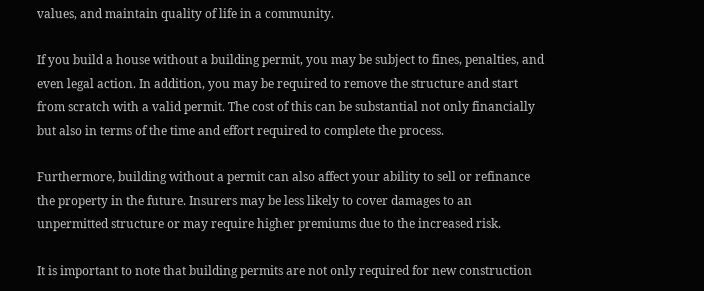values, and maintain quality of life in a community.

If you build a house without a building permit, you may be subject to fines, penalties, and even legal action. In addition, you may be required to remove the structure and start from scratch with a valid permit. The cost of this can be substantial not only financially but also in terms of the time and effort required to complete the process.

Furthermore, building without a permit can also affect your ability to sell or refinance the property in the future. Insurers may be less likely to cover damages to an unpermitted structure or may require higher premiums due to the increased risk.

It is important to note that building permits are not only required for new construction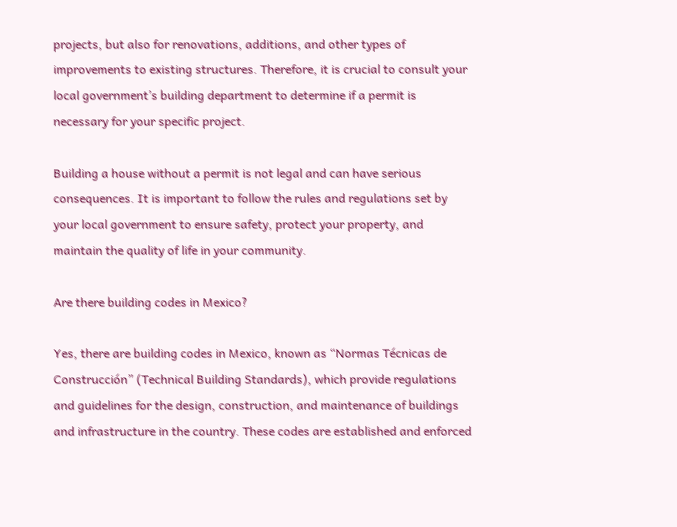projects, but also for renovations, additions, and other types of improvements to existing structures. Therefore, it is crucial to consult your local government’s building department to determine if a permit is necessary for your specific project.

Building a house without a permit is not legal and can have serious consequences. It is important to follow the rules and regulations set by your local government to ensure safety, protect your property, and maintain the quality of life in your community.

Are there building codes in Mexico?

Yes, there are building codes in Mexico, known as “Normas Técnicas de Construcción” (Technical Building Standards), which provide regulations and guidelines for the design, construction, and maintenance of buildings and infrastructure in the country. These codes are established and enforced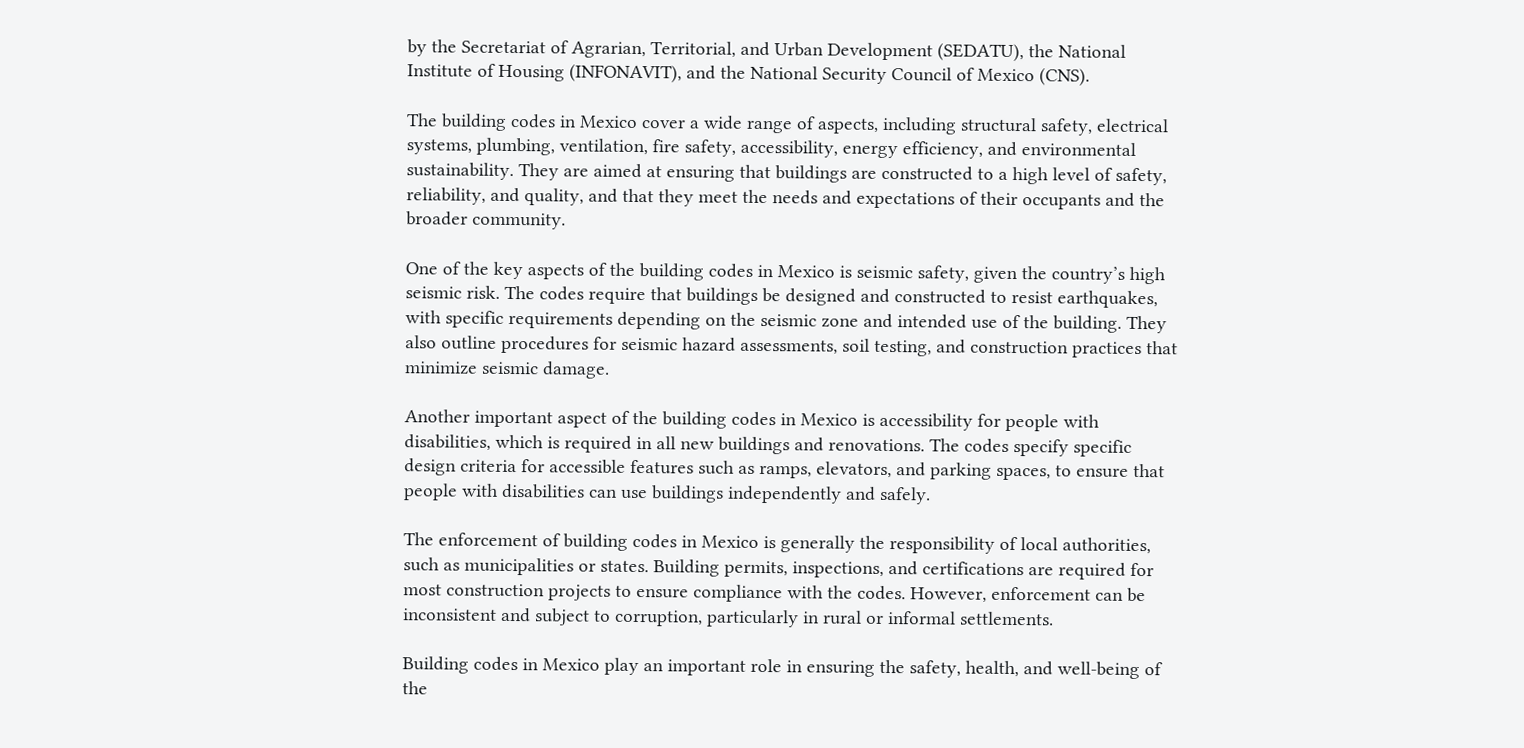by the Secretariat of Agrarian, Territorial, and Urban Development (SEDATU), the National Institute of Housing (INFONAVIT), and the National Security Council of Mexico (CNS).

The building codes in Mexico cover a wide range of aspects, including structural safety, electrical systems, plumbing, ventilation, fire safety, accessibility, energy efficiency, and environmental sustainability. They are aimed at ensuring that buildings are constructed to a high level of safety, reliability, and quality, and that they meet the needs and expectations of their occupants and the broader community.

One of the key aspects of the building codes in Mexico is seismic safety, given the country’s high seismic risk. The codes require that buildings be designed and constructed to resist earthquakes, with specific requirements depending on the seismic zone and intended use of the building. They also outline procedures for seismic hazard assessments, soil testing, and construction practices that minimize seismic damage.

Another important aspect of the building codes in Mexico is accessibility for people with disabilities, which is required in all new buildings and renovations. The codes specify specific design criteria for accessible features such as ramps, elevators, and parking spaces, to ensure that people with disabilities can use buildings independently and safely.

The enforcement of building codes in Mexico is generally the responsibility of local authorities, such as municipalities or states. Building permits, inspections, and certifications are required for most construction projects to ensure compliance with the codes. However, enforcement can be inconsistent and subject to corruption, particularly in rural or informal settlements.

Building codes in Mexico play an important role in ensuring the safety, health, and well-being of the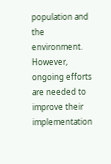population and the environment. However, ongoing efforts are needed to improve their implementation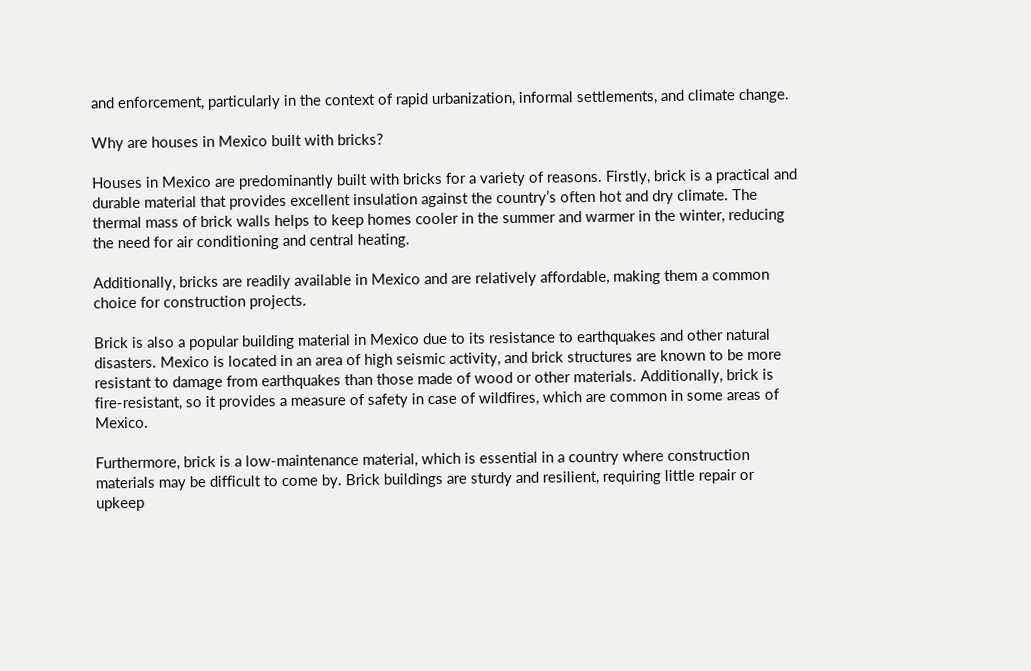and enforcement, particularly in the context of rapid urbanization, informal settlements, and climate change.

Why are houses in Mexico built with bricks?

Houses in Mexico are predominantly built with bricks for a variety of reasons. Firstly, brick is a practical and durable material that provides excellent insulation against the country’s often hot and dry climate. The thermal mass of brick walls helps to keep homes cooler in the summer and warmer in the winter, reducing the need for air conditioning and central heating.

Additionally, bricks are readily available in Mexico and are relatively affordable, making them a common choice for construction projects.

Brick is also a popular building material in Mexico due to its resistance to earthquakes and other natural disasters. Mexico is located in an area of high seismic activity, and brick structures are known to be more resistant to damage from earthquakes than those made of wood or other materials. Additionally, brick is fire-resistant, so it provides a measure of safety in case of wildfires, which are common in some areas of Mexico.

Furthermore, brick is a low-maintenance material, which is essential in a country where construction materials may be difficult to come by. Brick buildings are sturdy and resilient, requiring little repair or upkeep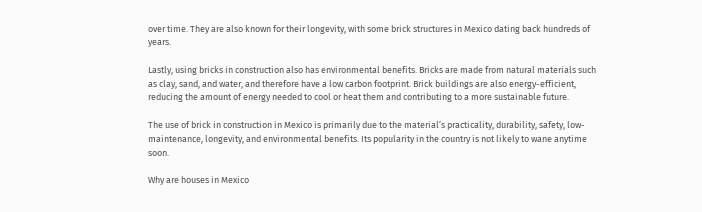over time. They are also known for their longevity, with some brick structures in Mexico dating back hundreds of years.

Lastly, using bricks in construction also has environmental benefits. Bricks are made from natural materials such as clay, sand, and water, and therefore have a low carbon footprint. Brick buildings are also energy-efficient, reducing the amount of energy needed to cool or heat them and contributing to a more sustainable future.

The use of brick in construction in Mexico is primarily due to the material’s practicality, durability, safety, low-maintenance, longevity, and environmental benefits. Its popularity in the country is not likely to wane anytime soon.

Why are houses in Mexico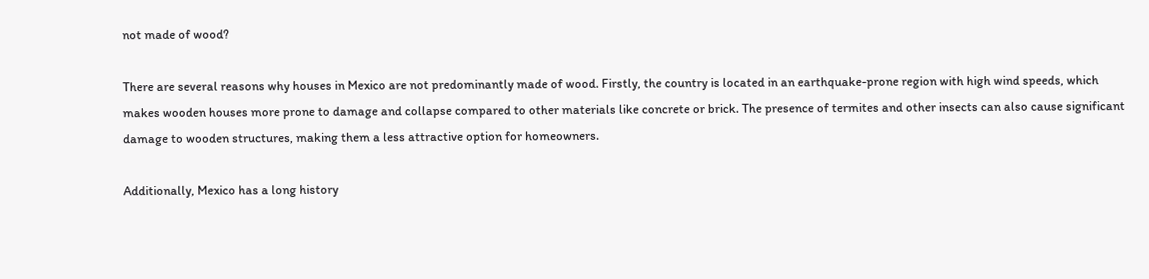not made of wood?

There are several reasons why houses in Mexico are not predominantly made of wood. Firstly, the country is located in an earthquake-prone region with high wind speeds, which makes wooden houses more prone to damage and collapse compared to other materials like concrete or brick. The presence of termites and other insects can also cause significant damage to wooden structures, making them a less attractive option for homeowners.

Additionally, Mexico has a long history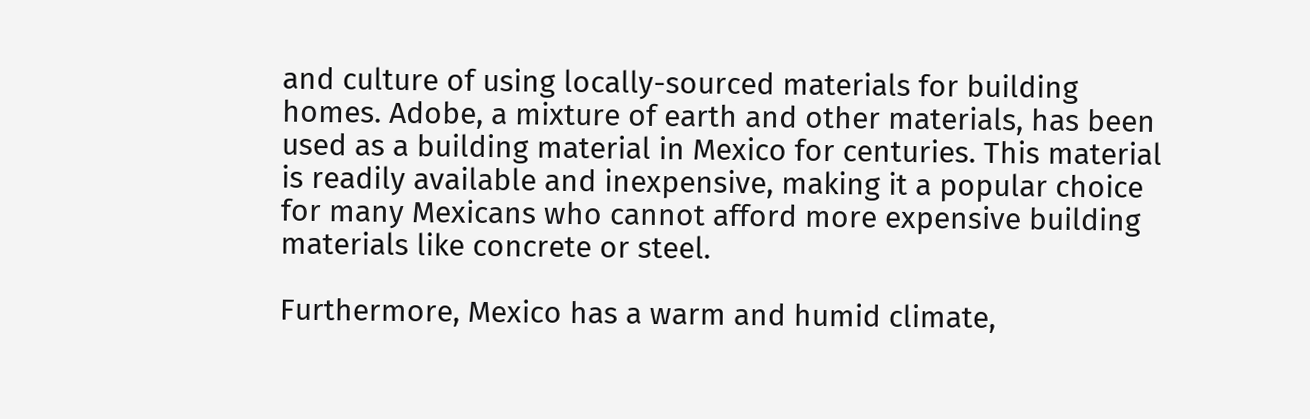and culture of using locally-sourced materials for building homes. Adobe, a mixture of earth and other materials, has been used as a building material in Mexico for centuries. This material is readily available and inexpensive, making it a popular choice for many Mexicans who cannot afford more expensive building materials like concrete or steel.

Furthermore, Mexico has a warm and humid climate,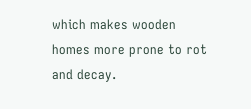which makes wooden homes more prone to rot and decay.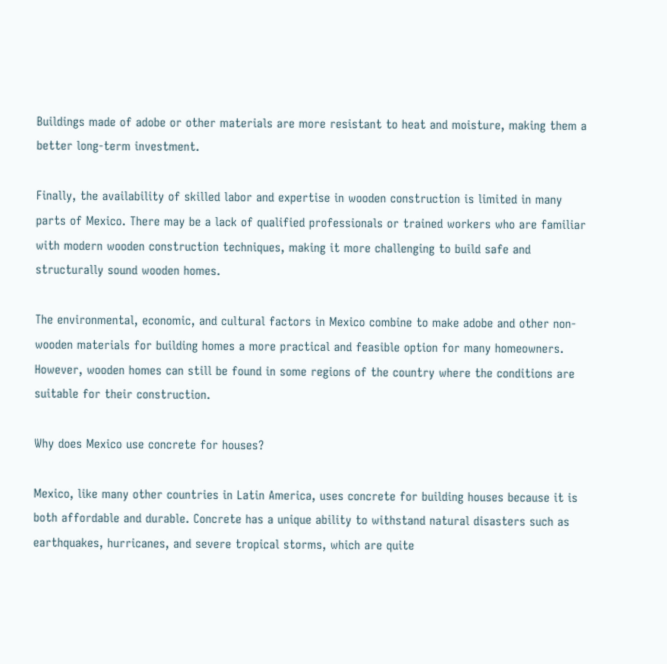Buildings made of adobe or other materials are more resistant to heat and moisture, making them a better long-term investment.

Finally, the availability of skilled labor and expertise in wooden construction is limited in many parts of Mexico. There may be a lack of qualified professionals or trained workers who are familiar with modern wooden construction techniques, making it more challenging to build safe and structurally sound wooden homes.

The environmental, economic, and cultural factors in Mexico combine to make adobe and other non-wooden materials for building homes a more practical and feasible option for many homeowners. However, wooden homes can still be found in some regions of the country where the conditions are suitable for their construction.

Why does Mexico use concrete for houses?

Mexico, like many other countries in Latin America, uses concrete for building houses because it is both affordable and durable. Concrete has a unique ability to withstand natural disasters such as earthquakes, hurricanes, and severe tropical storms, which are quite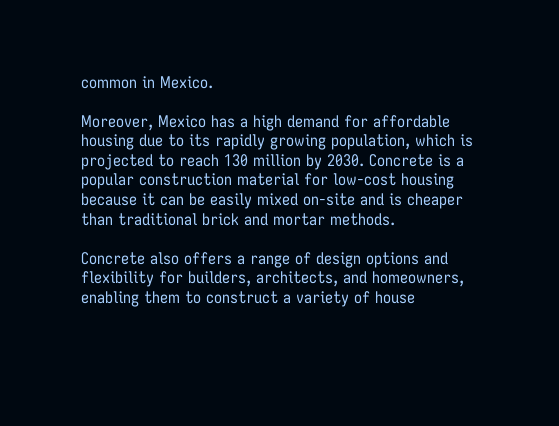common in Mexico.

Moreover, Mexico has a high demand for affordable housing due to its rapidly growing population, which is projected to reach 130 million by 2030. Concrete is a popular construction material for low-cost housing because it can be easily mixed on-site and is cheaper than traditional brick and mortar methods.

Concrete also offers a range of design options and flexibility for builders, architects, and homeowners, enabling them to construct a variety of house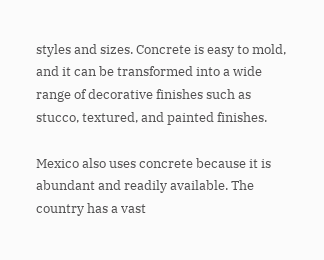styles and sizes. Concrete is easy to mold, and it can be transformed into a wide range of decorative finishes such as stucco, textured, and painted finishes.

Mexico also uses concrete because it is abundant and readily available. The country has a vast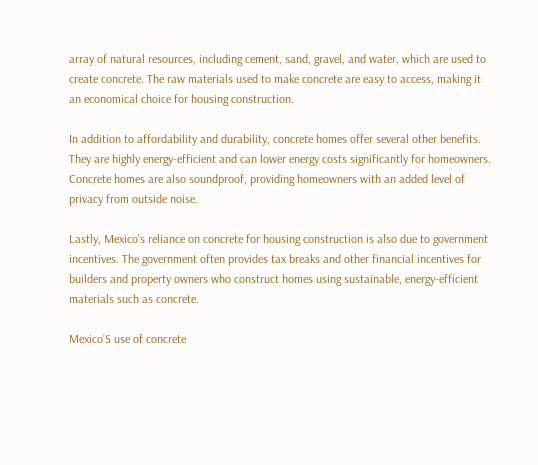array of natural resources, including cement, sand, gravel, and water, which are used to create concrete. The raw materials used to make concrete are easy to access, making it an economical choice for housing construction.

In addition to affordability and durability, concrete homes offer several other benefits. They are highly energy-efficient and can lower energy costs significantly for homeowners. Concrete homes are also soundproof, providing homeowners with an added level of privacy from outside noise.

Lastly, Mexico’s reliance on concrete for housing construction is also due to government incentives. The government often provides tax breaks and other financial incentives for builders and property owners who construct homes using sustainable, energy-efficient materials such as concrete.

Mexico’S use of concrete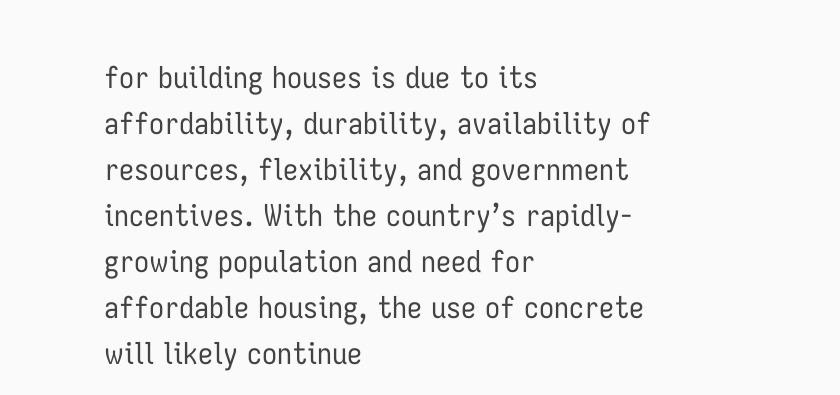for building houses is due to its affordability, durability, availability of resources, flexibility, and government incentives. With the country’s rapidly-growing population and need for affordable housing, the use of concrete will likely continue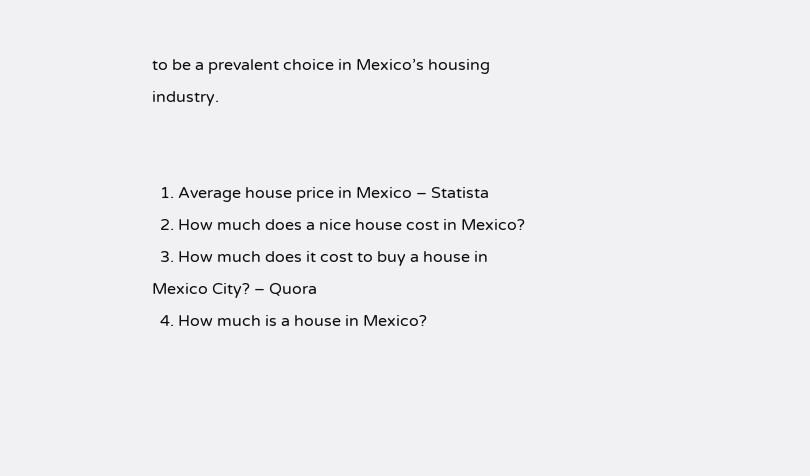to be a prevalent choice in Mexico’s housing industry.


  1. Average house price in Mexico – Statista
  2. How much does a nice house cost in Mexico?
  3. How much does it cost to buy a house in Mexico City? – Quora
  4. How much is a house in Mexico?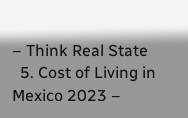– Think Real State
  5. Cost of Living in Mexico 2023 –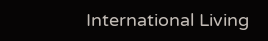International Living